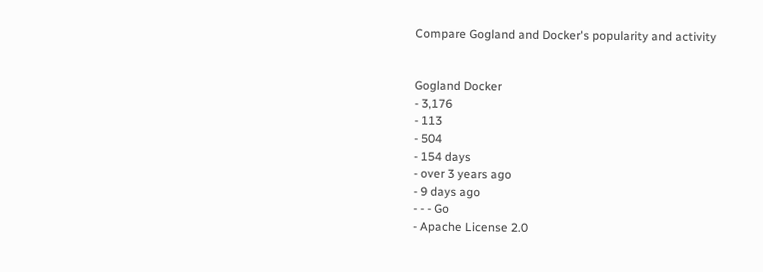Compare Gogland and Docker's popularity and activity


Gogland Docker
- 3,176
- 113
- 504
- 154 days
- over 3 years ago
- 9 days ago
- - - Go
- Apache License 2.0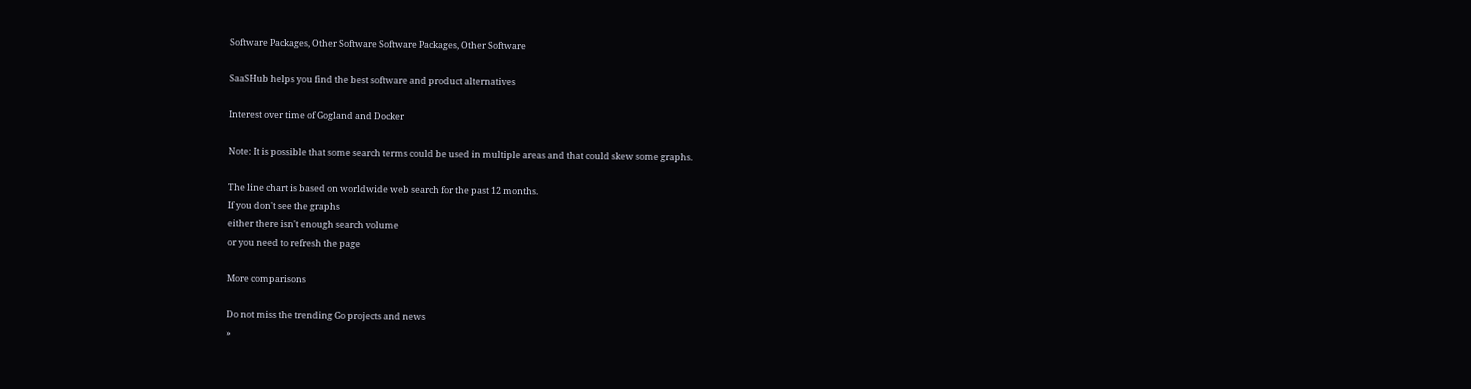Software Packages, Other Software Software Packages, Other Software

SaaSHub helps you find the best software and product alternatives

Interest over time of Gogland and Docker

Note: It is possible that some search terms could be used in multiple areas and that could skew some graphs.

The line chart is based on worldwide web search for the past 12 months.
If you don't see the graphs
either there isn't enough search volume
or you need to refresh the page

More comparisons

Do not miss the trending Go projects and news
»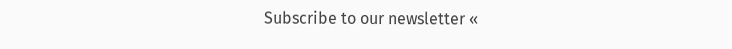Subscribe to our newsletter «